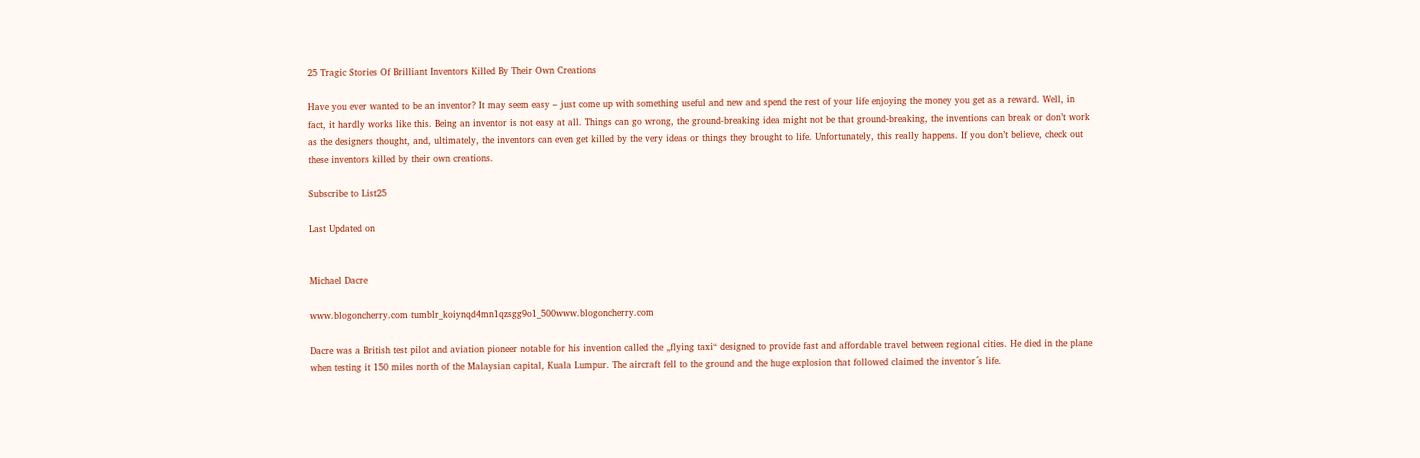25 Tragic Stories Of Brilliant Inventors Killed By Their Own Creations

Have you ever wanted to be an inventor? It may seem easy – just come up with something useful and new and spend the rest of your life enjoying the money you get as a reward. Well, in fact, it hardly works like this. Being an inventor is not easy at all. Things can go wrong, the ground-breaking idea might not be that ground-breaking, the inventions can break or don’t work as the designers thought, and, ultimately, the inventors can even get killed by the very ideas or things they brought to life. Unfortunately, this really happens. If you don’t believe, check out these inventors killed by their own creations.

Subscribe to List25

Last Updated on


Michael Dacre

www.blogoncherry.com tumblr_koiynqd4mn1qzsgg9o1_500www.blogoncherry.com

Dacre was a British test pilot and aviation pioneer notable for his invention called the „flying taxi“ designed to provide fast and affordable travel between regional cities. He died in the plane when testing it 150 miles north of the Malaysian capital, Kuala Lumpur. The aircraft fell to the ground and the huge explosion that followed claimed the inventor´s life.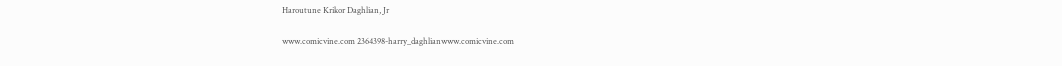Haroutune Krikor Daghlian, Jr

www.comicvine.com 2364398-harry_daghlianwww.comicvine.com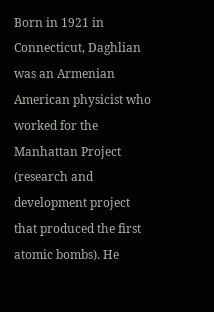Born in 1921 in Connecticut, Daghlian was an Armenian American physicist who worked for the Manhattan Project (research and development project that produced the first atomic bombs). He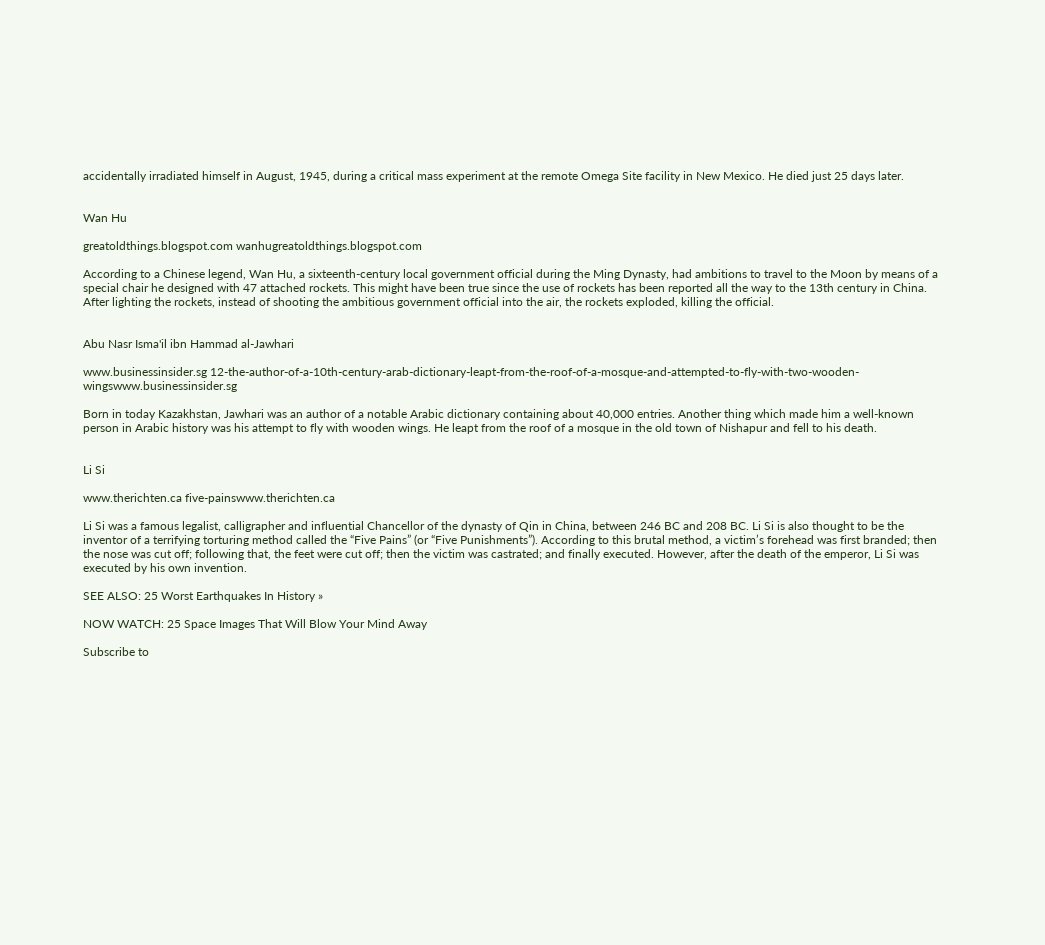accidentally irradiated himself in August, 1945, during a critical mass experiment at the remote Omega Site facility in New Mexico. He died just 25 days later.


Wan Hu

greatoldthings.blogspot.com wanhugreatoldthings.blogspot.com

According to a Chinese legend, Wan Hu, a sixteenth-century local government official during the Ming Dynasty, had ambitions to travel to the Moon by means of a special chair he designed with 47 attached rockets. This might have been true since the use of rockets has been reported all the way to the 13th century in China. After lighting the rockets, instead of shooting the ambitious government official into the air, the rockets exploded, killing the official.


Abu Nasr Isma'il ibn Hammad al-Jawhari

www.businessinsider.sg 12-the-author-of-a-10th-century-arab-dictionary-leapt-from-the-roof-of-a-mosque-and-attempted-to-fly-with-two-wooden-wingswww.businessinsider.sg

Born in today Kazakhstan, Jawhari was an author of a notable Arabic dictionary containing about 40,000 entries. Another thing which made him a well-known person in Arabic history was his attempt to fly with wooden wings. He leapt from the roof of a mosque in the old town of Nishapur and fell to his death.


Li Si

www.therichten.ca five-painswww.therichten.ca

Li Si was a famous legalist, calligrapher and influential Chancellor of the dynasty of Qin in China, between 246 BC and 208 BC. Li Si is also thought to be the inventor of a terrifying torturing method called the “Five Pains” (or “Five Punishments”). According to this brutal method, a victim’s forehead was first branded; then the nose was cut off; following that, the feet were cut off; then the victim was castrated; and finally executed. However, after the death of the emperor, Li Si was executed by his own invention.

SEE ALSO: 25 Worst Earthquakes In History »

NOW WATCH: 25 Space Images That Will Blow Your Mind Away

Subscribe to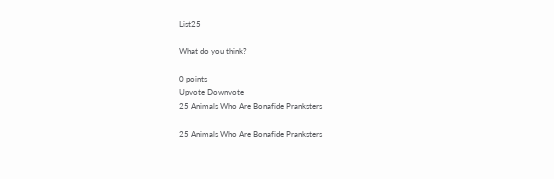List25

What do you think?

0 points
Upvote Downvote
25 Animals Who Are Bonafide Pranksters

25 Animals Who Are Bonafide Pranksters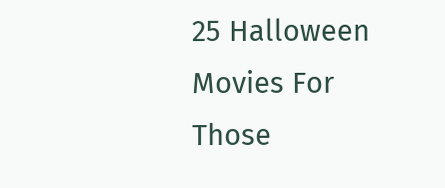25 Halloween Movies For Those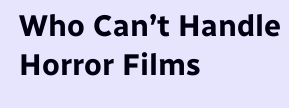Who Can’t Handle Horror Films